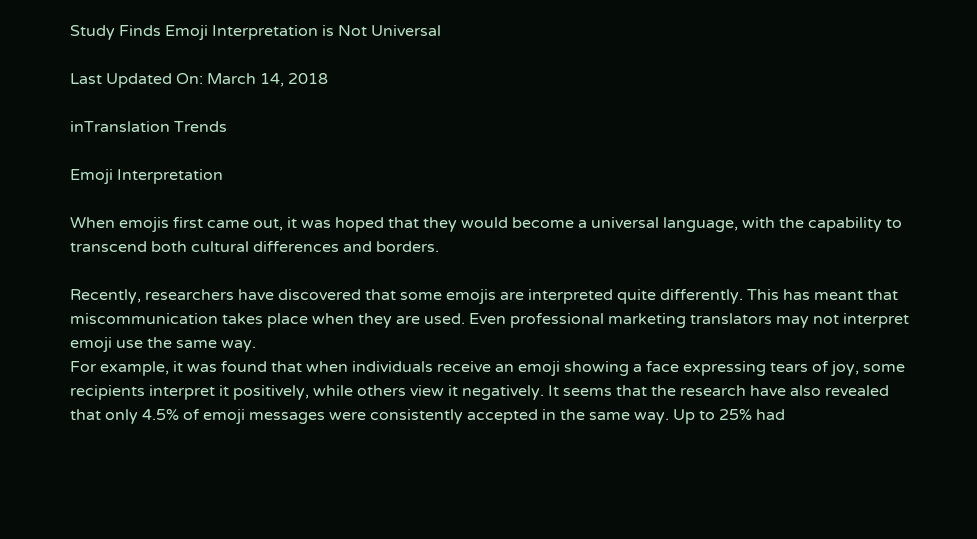Study Finds Emoji Interpretation is Not Universal

Last Updated On: March 14, 2018

inTranslation Trends

Emoji Interpretation

When emojis first came out, it was hoped that they would become a universal language, with the capability to transcend both cultural differences and borders.

Recently, researchers have discovered that some emojis are interpreted quite differently. This has meant that miscommunication takes place when they are used. Even professional marketing translators may not interpret emoji use the same way.
For example, it was found that when individuals receive an emoji showing a face expressing tears of joy, some recipients interpret it positively, while others view it negatively. It seems that the research have also revealed that only 4.5% of emoji messages were consistently accepted in the same way. Up to 25% had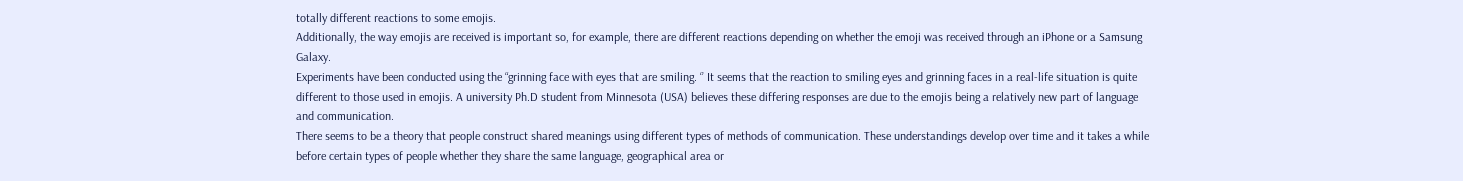totally different reactions to some emojis.
Additionally, the way emojis are received is important so, for example, there are different reactions depending on whether the emoji was received through an iPhone or a Samsung Galaxy.
Experiments have been conducted using the “grinning face with eyes that are smiling. ‘’ It seems that the reaction to smiling eyes and grinning faces in a real-life situation is quite different to those used in emojis. A university Ph.D student from Minnesota (USA) believes these differing responses are due to the emojis being a relatively new part of language and communication.
There seems to be a theory that people construct shared meanings using different types of methods of communication. These understandings develop over time and it takes a while before certain types of people whether they share the same language, geographical area or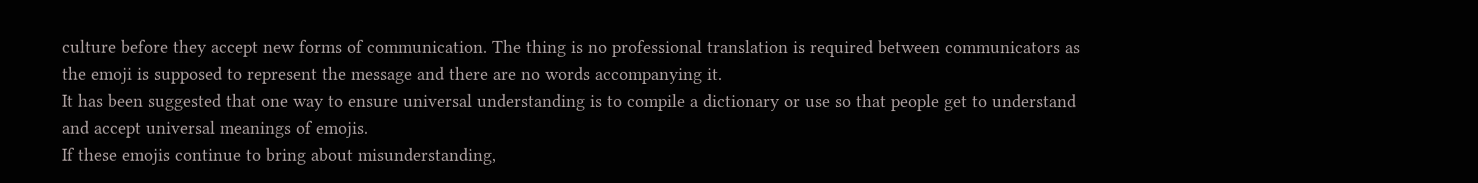culture before they accept new forms of communication. The thing is no professional translation is required between communicators as the emoji is supposed to represent the message and there are no words accompanying it.
It has been suggested that one way to ensure universal understanding is to compile a dictionary or use so that people get to understand and accept universal meanings of emojis.
If these emojis continue to bring about misunderstanding,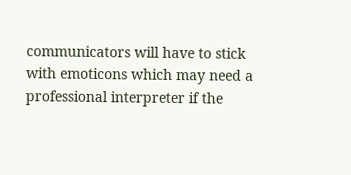communicators will have to stick with emoticons which may need a professional interpreter if the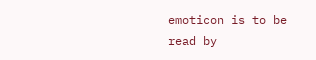emoticon is to be read by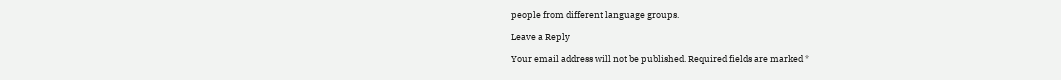people from different language groups.

Leave a Reply

Your email address will not be published. Required fields are marked *